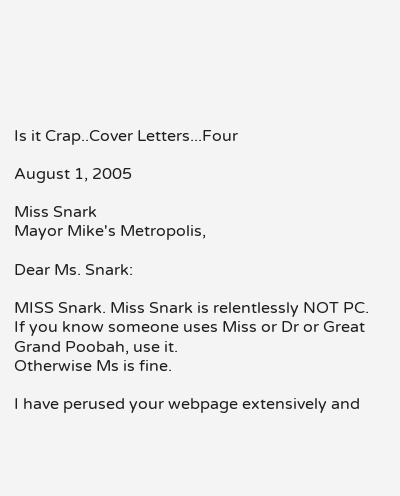Is it Crap..Cover Letters...Four

August 1, 2005

Miss Snark
Mayor Mike's Metropolis,

Dear Ms. Snark:

MISS Snark. Miss Snark is relentlessly NOT PC.
If you know someone uses Miss or Dr or Great Grand Poobah, use it.
Otherwise Ms is fine.

I have perused your webpage extensively and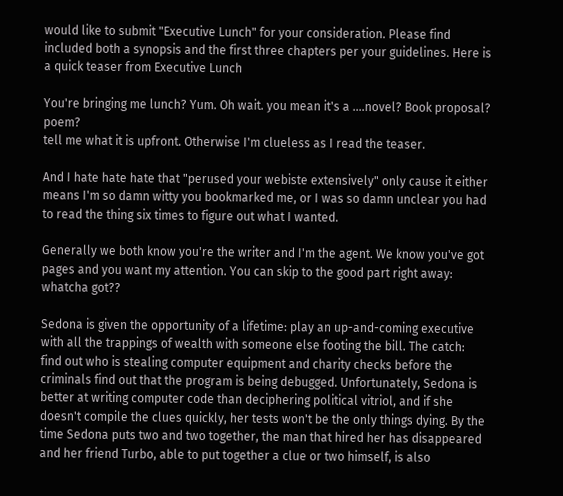would like to submit "Executive Lunch" for your consideration. Please find included both a synopsis and the first three chapters per your guidelines. Here is a quick teaser from Executive Lunch

You're bringing me lunch? Yum. Oh wait. you mean it's a ....novel? Book proposal? poem?
tell me what it is upfront. Otherwise I'm clueless as I read the teaser.

And I hate hate hate that "perused your webiste extensively" only cause it either means I'm so damn witty you bookmarked me, or I was so damn unclear you had to read the thing six times to figure out what I wanted.

Generally we both know you're the writer and I'm the agent. We know you've got pages and you want my attention. You can skip to the good part right away: whatcha got??

Sedona is given the opportunity of a lifetime: play an up-and-coming executive with all the trappings of wealth with someone else footing the bill. The catch: find out who is stealing computer equipment and charity checks before the criminals find out that the program is being debugged. Unfortunately, Sedona is better at writing computer code than deciphering political vitriol, and if she doesn't compile the clues quickly, her tests won't be the only things dying. By the time Sedona puts two and two together, the man that hired her has disappeared and her friend Turbo, able to put together a clue or two himself, is also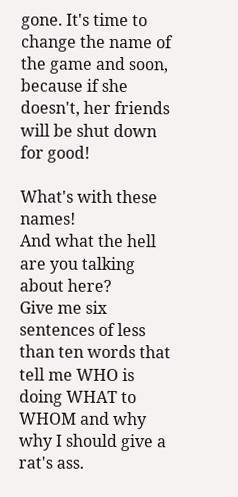gone. It's time to change the name of the game and soon, because if she doesn't, her friends will be shut down for good!

What's with these names!
And what the hell are you talking about here?
Give me six sentences of less than ten words that tell me WHO is doing WHAT to WHOM and why why I should give a rat's ass.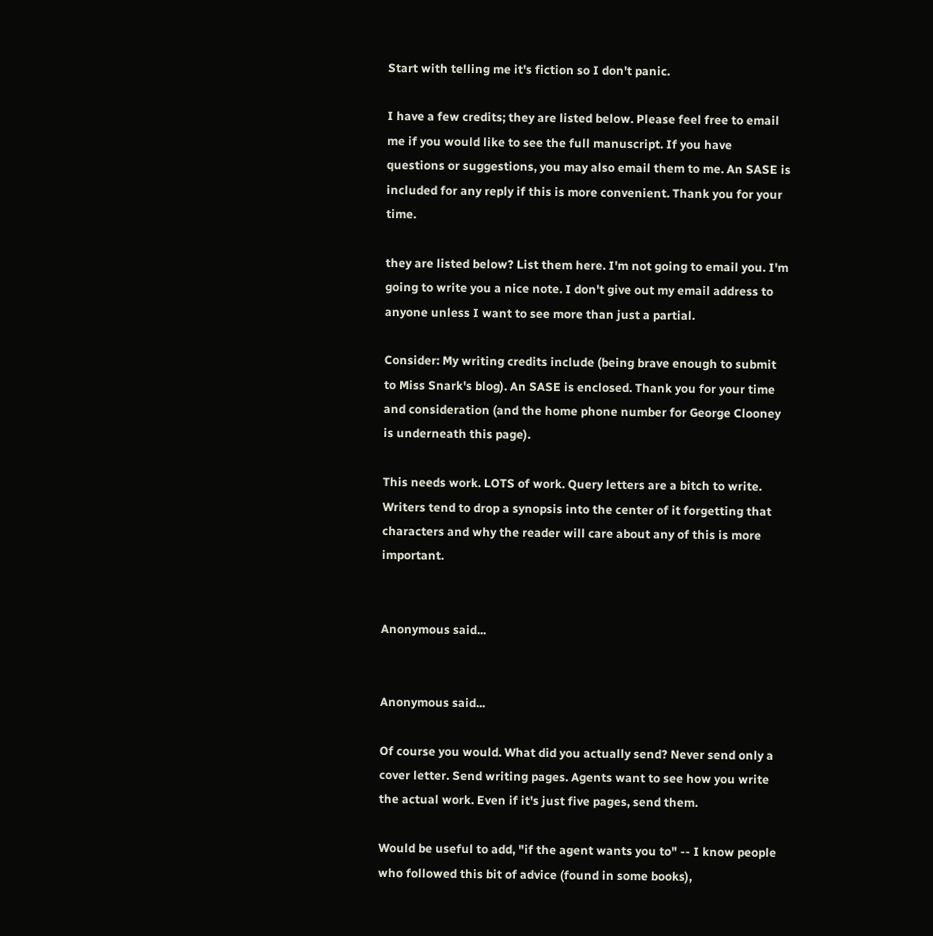Start with telling me it's fiction so I don't panic.

I have a few credits; they are listed below. Please feel free to email me if you would like to see the full manuscript. If you have questions or suggestions, you may also email them to me. An SASE is included for any reply if this is more convenient. Thank you for your time.

they are listed below? List them here. I'm not going to email you. I'm going to write you a nice note. I don't give out my email address to anyone unless I want to see more than just a partial.

Consider: My writing credits include (being brave enough to submit to Miss Snark's blog). An SASE is enclosed. Thank you for your time and consideration (and the home phone number for George Clooney is underneath this page).

This needs work. LOTS of work. Query letters are a bitch to write. Writers tend to drop a synopsis into the center of it forgetting that characters and why the reader will care about any of this is more important.


Anonymous said...


Anonymous said...

Of course you would. What did you actually send? Never send only a cover letter. Send writing pages. Agents want to see how you write the actual work. Even if it's just five pages, send them.

Would be useful to add, "if the agent wants you to" -- I know people who followed this bit of advice (found in some books),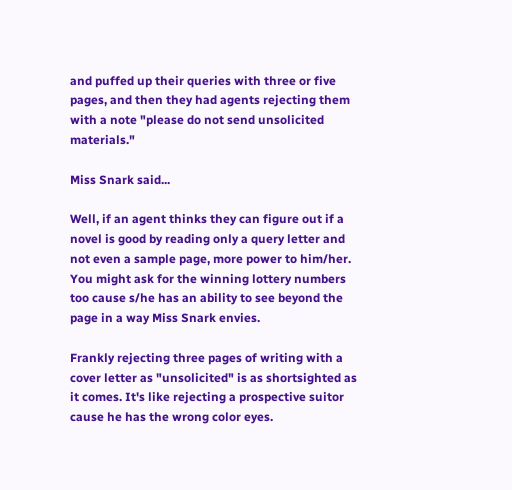and puffed up their queries with three or five pages, and then they had agents rejecting them with a note "please do not send unsolicited materials."

Miss Snark said...

Well, if an agent thinks they can figure out if a novel is good by reading only a query letter and not even a sample page, more power to him/her. You might ask for the winning lottery numbers too cause s/he has an ability to see beyond the page in a way Miss Snark envies.

Frankly rejecting three pages of writing with a cover letter as "unsolicited" is as shortsighted as it comes. It's like rejecting a prospective suitor cause he has the wrong color eyes.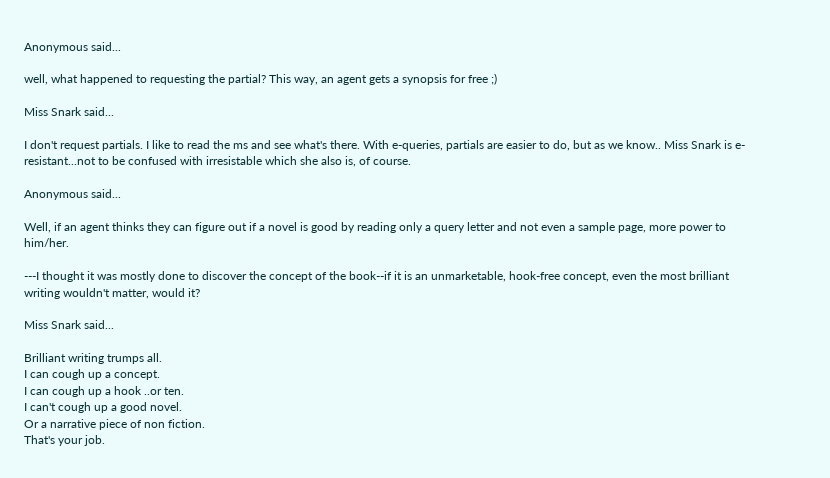Anonymous said...

well, what happened to requesting the partial? This way, an agent gets a synopsis for free ;)

Miss Snark said...

I don't request partials. I like to read the ms and see what's there. With e-queries, partials are easier to do, but as we know.. Miss Snark is e-resistant...not to be confused with irresistable which she also is, of course.

Anonymous said...

Well, if an agent thinks they can figure out if a novel is good by reading only a query letter and not even a sample page, more power to him/her.

---I thought it was mostly done to discover the concept of the book--if it is an unmarketable, hook-free concept, even the most brilliant writing wouldn't matter, would it?

Miss Snark said...

Brilliant writing trumps all.
I can cough up a concept.
I can cough up a hook ..or ten.
I can't cough up a good novel.
Or a narrative piece of non fiction.
That's your job.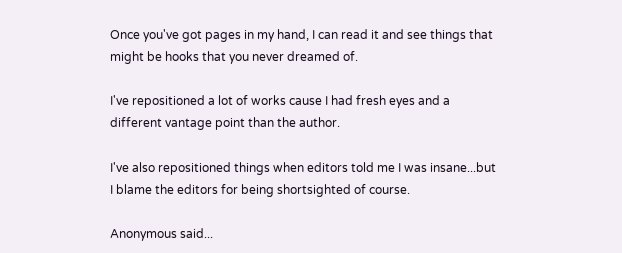Once you've got pages in my hand, I can read it and see things that might be hooks that you never dreamed of.

I've repositioned a lot of works cause I had fresh eyes and a different vantage point than the author.

I've also repositioned things when editors told me I was insane...but I blame the editors for being shortsighted of course.

Anonymous said...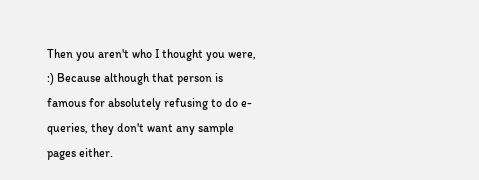Then you aren't who I thought you were, :) Because although that person is famous for absolutely refusing to do e-queries, they don't want any sample pages either.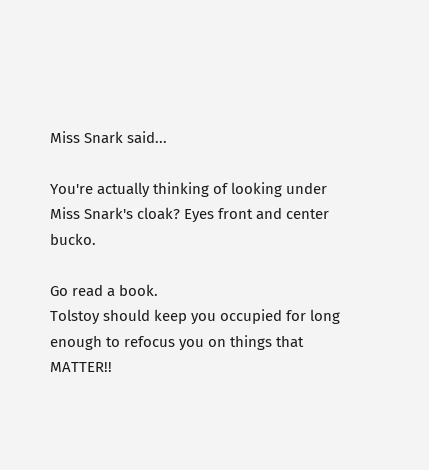Miss Snark said...

You're actually thinking of looking under Miss Snark's cloak? Eyes front and center bucko.

Go read a book.
Tolstoy should keep you occupied for long enough to refocus you on things that MATTER!!